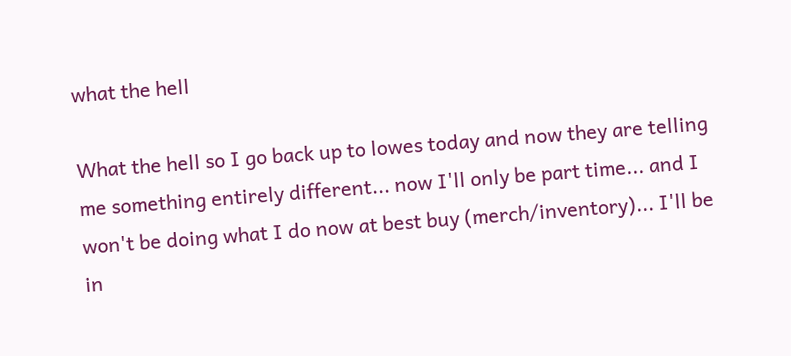what the hell

What the hell so I go back up to lowes today and now they are telling me something entirely different... now I'll only be part time... and I won't be doing what I do now at best buy (merch/inventory)... I'll be in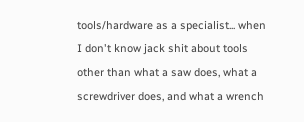tools/hardware as a specialist... when I don't know jack shit about tools other than what a saw does, what a screwdriver does, and what a wrench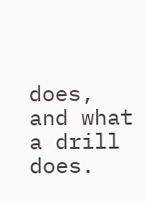does, and what a drill does.